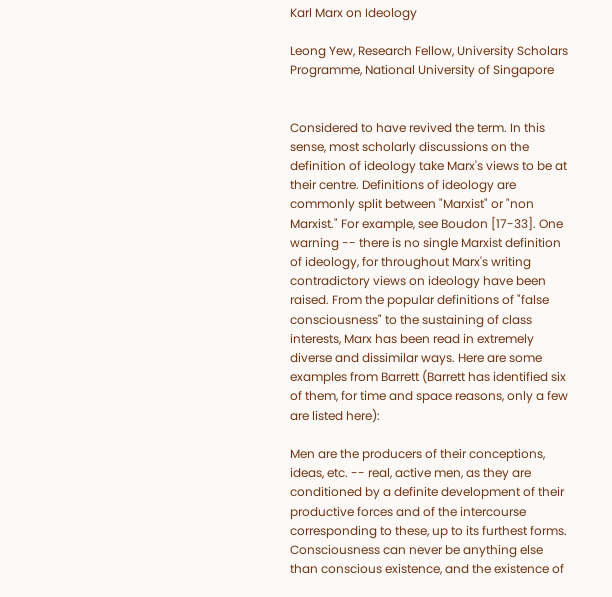Karl Marx on Ideology

Leong Yew, Research Fellow, University Scholars Programme, National University of Singapore


Considered to have revived the term. In this sense, most scholarly discussions on the definition of ideology take Marx's views to be at their centre. Definitions of ideology are commonly split between "Marxist" or "non Marxist." For example, see Boudon [17-33]. One warning -- there is no single Marxist definition of ideology, for throughout Marx's writing contradictory views on ideology have been raised. From the popular definitions of "false consciousness" to the sustaining of class interests, Marx has been read in extremely diverse and dissimilar ways. Here are some examples from Barrett (Barrett has identified six of them, for time and space reasons, only a few are listed here):

Men are the producers of their conceptions, ideas, etc. -- real, active men, as they are conditioned by a definite development of their productive forces and of the intercourse corresponding to these, up to its furthest forms. Consciousness can never be anything else than conscious existence, and the existence of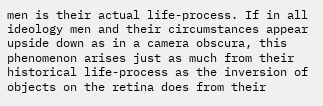men is their actual life-process. If in all ideology men and their circumstances appear upside down as in a camera obscura, this phenomenon arises just as much from their historical life-process as the inversion of objects on the retina does from their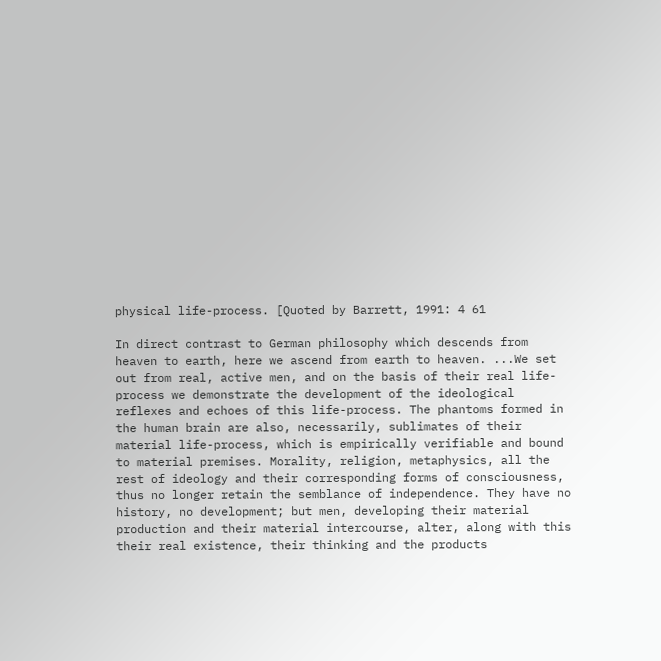physical life-process. [Quoted by Barrett, 1991: 4 61

In direct contrast to German philosophy which descends from heaven to earth, here we ascend from earth to heaven. ...We set out from real, active men, and on the basis of their real life-process we demonstrate the development of the ideological reflexes and echoes of this life-process. The phantoms formed in the human brain are also, necessarily, sublimates of their material life-process, which is empirically verifiable and bound to material premises. Morality, religion, metaphysics, all the rest of ideology and their corresponding forms of consciousness, thus no longer retain the semblance of independence. They have no history, no development; but men, developing their material production and their material intercourse, alter, along with this their real existence, their thinking and the products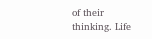of their thinking. Life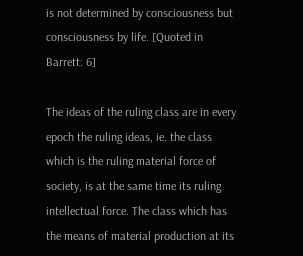is not determined by consciousness but consciousness by life. [Quoted in Barrett: 6]

The ideas of the ruling class are in every epoch the ruling ideas, ie. the class which is the ruling material force of society, is at the same time its ruling intellectual force. The class which has the means of material production at its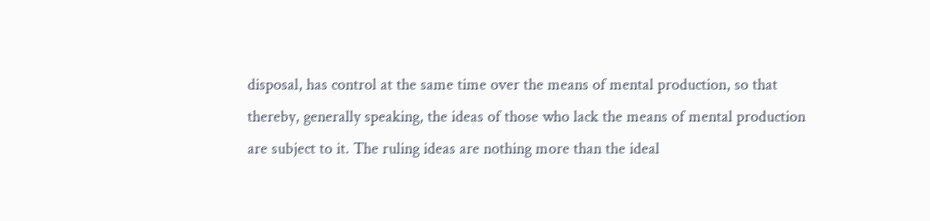disposal, has control at the same time over the means of mental production, so that thereby, generally speaking, the ideas of those who lack the means of mental production are subject to it. The ruling ideas are nothing more than the ideal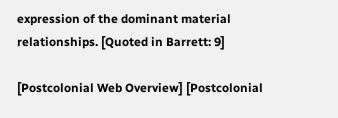expression of the dominant material relationships. [Quoted in Barrett: 9]

[Postcolonial Web Overview] [Postcolonial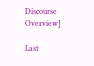Discourse Overview]

Last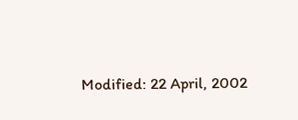Modified: 22 April, 2002